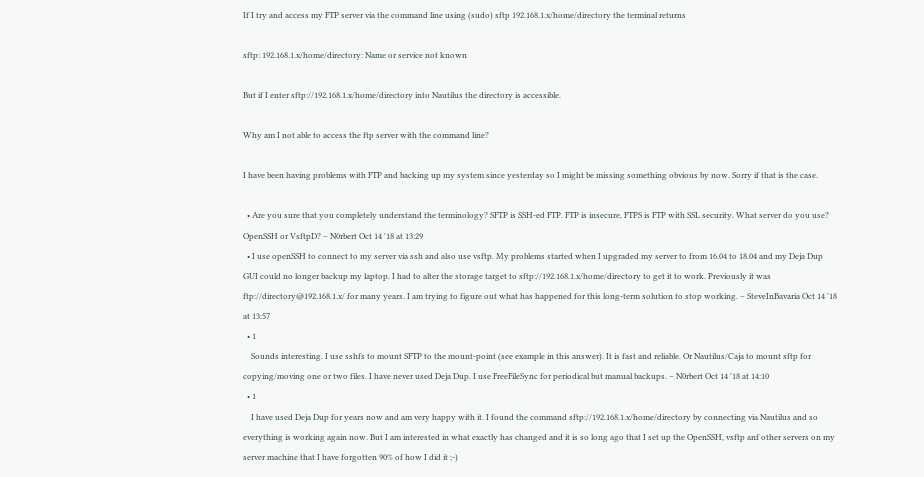If I try and access my FTP server via the command line using (sudo) sftp 192.168.1.x/home/directory the terminal returns

sftp: 192.168.1.x/home/directory: Name or service not known

But if I enter sftp://192.168.1.x/home/directory into Nautilus the directory is accessible.

Why am I not able to access the ftp server with the command line?

I have been having problems with FTP and backing up my system since yesterday so I might be missing something obvious by now. Sorry if that is the case.

  • Are you sure that you completely understand the terminology? SFTP is SSH-ed FTP. FTP is insecure, FTPS is FTP with SSL security. What server do you use? OpenSSH or VsftpD? – N0rbert Oct 14 '18 at 13:29
  • I use openSSH to connect to my server via ssh and also use vsftp. My problems started when I upgraded my server to from 16.04 to 18.04 and my Deja Dup GUI could no longer backup my laptop. I had to alter the storage target to sftp://192.168.1.x/home/directory to get it to work. Previously it was ftp://directory@192.168.1.x/ for many years. I am trying to figure out what has happened for this long-term solution to stop working. – SteveInBavaria Oct 14 '18 at 13:57
  • 1
    Sounds interesting. I use sshfs to mount SFTP to the mount-point (see example in this answer). It is fast and reliable. Or Nautilus/Caja to mount sftp for copying/moving one or two files. I have never used Deja Dup. I use FreeFileSync for periodical but manual backups. – N0rbert Oct 14 '18 at 14:10
  • 1
    I have used Deja Dup for years now and am very happy with it. I found the command sftp://192.168.1.x/home/directory by connecting via Nautilus and so everything is working again now. But I am interested in what exactly has changed and it is so long ago that I set up the OpenSSH, vsftp anf other servers on my server machine that I have forgotten 90% of how I did it ;-)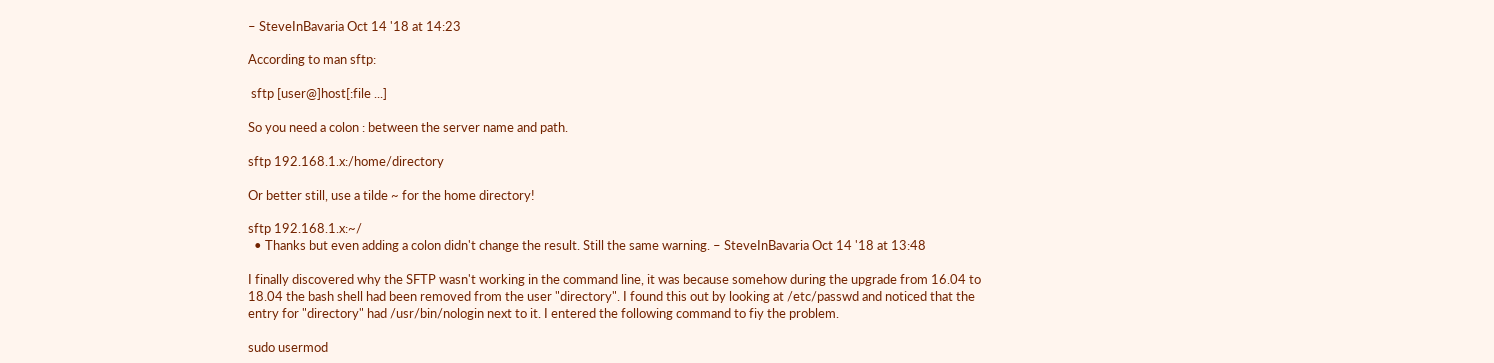– SteveInBavaria Oct 14 '18 at 14:23

According to man sftp:

 sftp [user@]host[:file ...]

So you need a colon : between the server name and path.

sftp 192.168.1.x:/home/directory

Or better still, use a tilde ~ for the home directory!

sftp 192.168.1.x:~/
  • Thanks but even adding a colon didn't change the result. Still the same warning. – SteveInBavaria Oct 14 '18 at 13:48

I finally discovered why the SFTP wasn't working in the command line, it was because somehow during the upgrade from 16.04 to 18.04 the bash shell had been removed from the user "directory". I found this out by looking at /etc/passwd and noticed that the entry for "directory" had /usr/bin/nologin next to it. I entered the following command to fiy the problem.

sudo usermod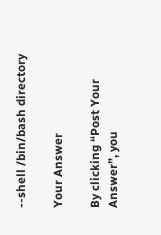--shell /bin/bash directory

Your Answer

By clicking “Post Your Answer”, you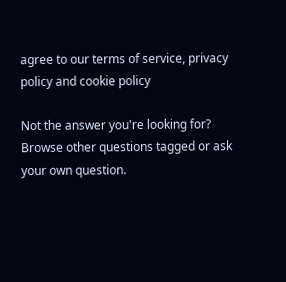agree to our terms of service, privacy policy and cookie policy

Not the answer you're looking for? Browse other questions tagged or ask your own question.